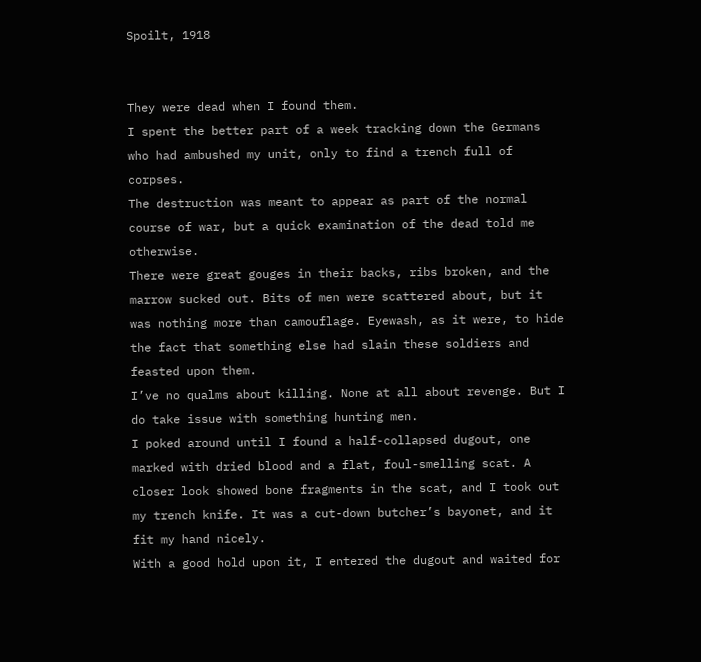Spoilt, 1918


They were dead when I found them.
I spent the better part of a week tracking down the Germans who had ambushed my unit, only to find a trench full of corpses.
The destruction was meant to appear as part of the normal course of war, but a quick examination of the dead told me otherwise.
There were great gouges in their backs, ribs broken, and the marrow sucked out. Bits of men were scattered about, but it was nothing more than camouflage. Eyewash, as it were, to hide the fact that something else had slain these soldiers and feasted upon them.
I’ve no qualms about killing. None at all about revenge. But I do take issue with something hunting men.
I poked around until I found a half-collapsed dugout, one marked with dried blood and a flat, foul-smelling scat. A closer look showed bone fragments in the scat, and I took out my trench knife. It was a cut-down butcher’s bayonet, and it fit my hand nicely.
With a good hold upon it, I entered the dugout and waited for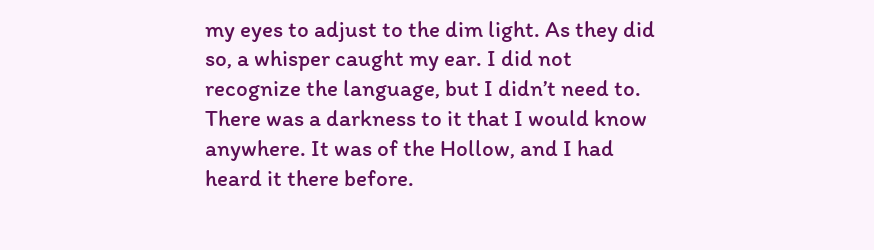my eyes to adjust to the dim light. As they did so, a whisper caught my ear. I did not recognize the language, but I didn’t need to. There was a darkness to it that I would know anywhere. It was of the Hollow, and I had heard it there before.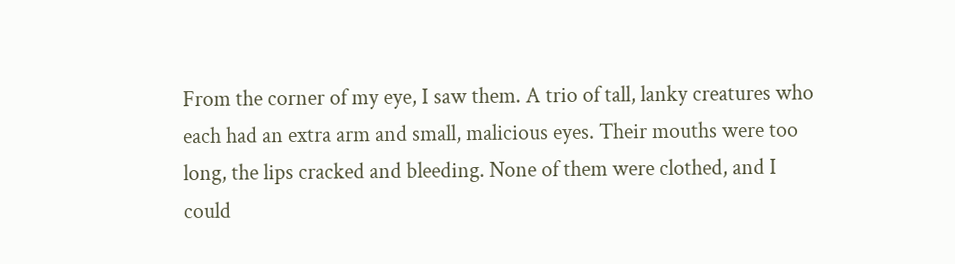From the corner of my eye, I saw them. A trio of tall, lanky creatures who each had an extra arm and small, malicious eyes. Their mouths were too long, the lips cracked and bleeding. None of them were clothed, and I could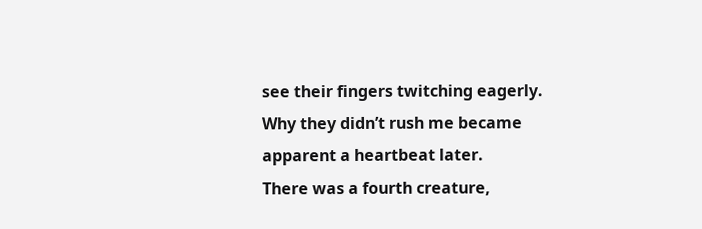see their fingers twitching eagerly.
Why they didn’t rush me became apparent a heartbeat later.
There was a fourth creature,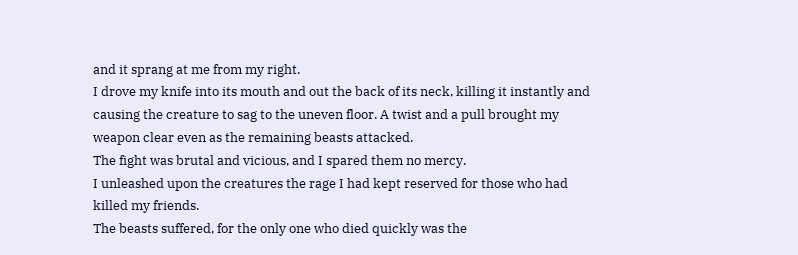and it sprang at me from my right.
I drove my knife into its mouth and out the back of its neck, killing it instantly and causing the creature to sag to the uneven floor. A twist and a pull brought my weapon clear even as the remaining beasts attacked.
The fight was brutal and vicious, and I spared them no mercy.
I unleashed upon the creatures the rage I had kept reserved for those who had killed my friends.
The beasts suffered, for the only one who died quickly was the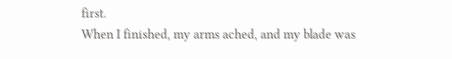first.
When I finished, my arms ached, and my blade was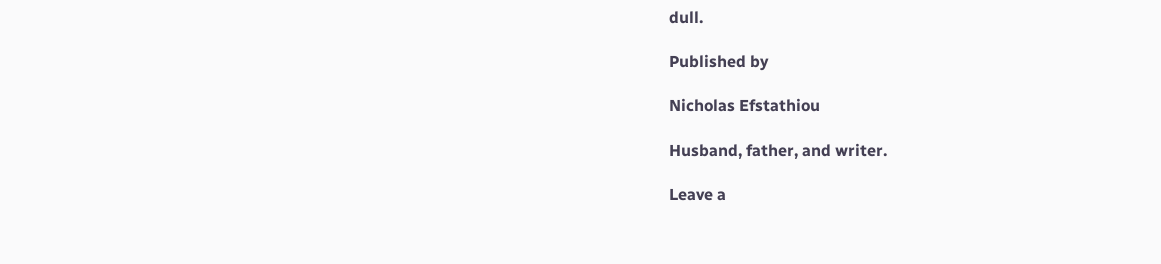dull.

Published by

Nicholas Efstathiou

Husband, father, and writer.

Leave a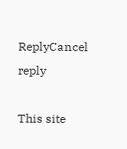ReplyCancel reply

This site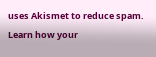uses Akismet to reduce spam. Learn how your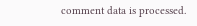comment data is processed.